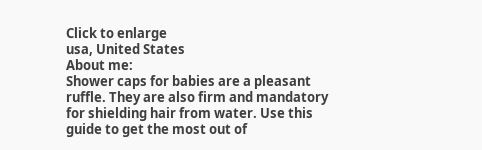Click to enlarge
usa, United States
About me:
Shower caps for babies are a pleasant ruffle. They are also firm and mandatory for shielding hair from water. Use this guide to get the most out of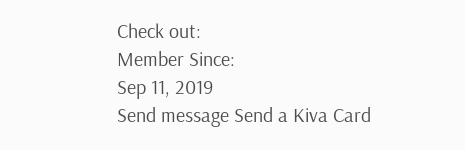Check out:
Member Since:
Sep 11, 2019
Send message Send a Kiva Card